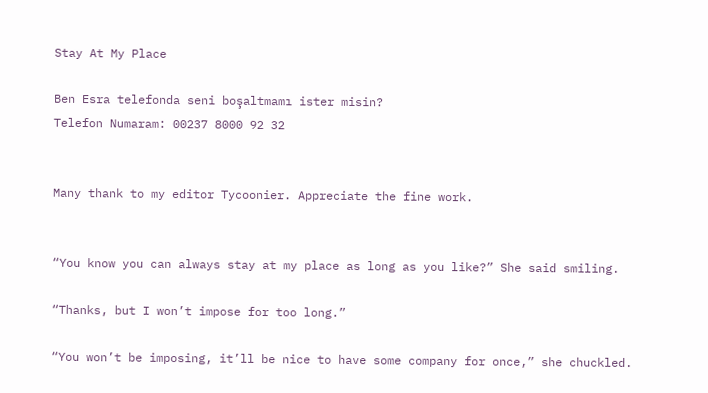Stay At My Place

Ben Esra telefonda seni boşaltmamı ister misin?
Telefon Numaram: 00237 8000 92 32


Many thank to my editor Tycoonier. Appreciate the fine work.


“You know you can always stay at my place as long as you like?” She said smiling.

“Thanks, but I won’t impose for too long.”

“You won’t be imposing, it’ll be nice to have some company for once,” she chuckled.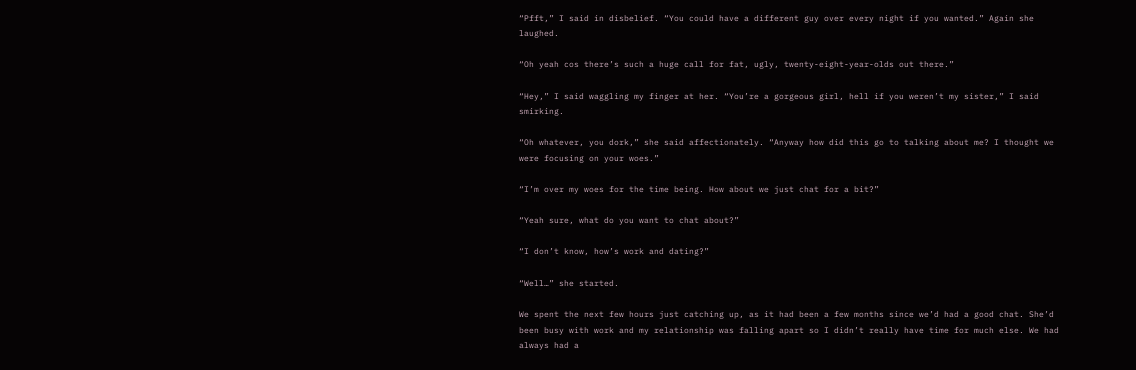“Pfft,” I said in disbelief. “You could have a different guy over every night if you wanted.” Again she laughed.

“Oh yeah cos there’s such a huge call for fat, ugly, twenty-eight-year-olds out there.”

“Hey,” I said waggling my finger at her. “You’re a gorgeous girl, hell if you weren’t my sister,” I said smirking.

“Oh whatever, you dork,” she said affectionately. “Anyway how did this go to talking about me? I thought we were focusing on your woes.”

“I’m over my woes for the time being. How about we just chat for a bit?”

“Yeah sure, what do you want to chat about?”

“I don’t know, how’s work and dating?”

“Well…” she started.

We spent the next few hours just catching up, as it had been a few months since we’d had a good chat. She’d been busy with work and my relationship was falling apart so I didn’t really have time for much else. We had always had a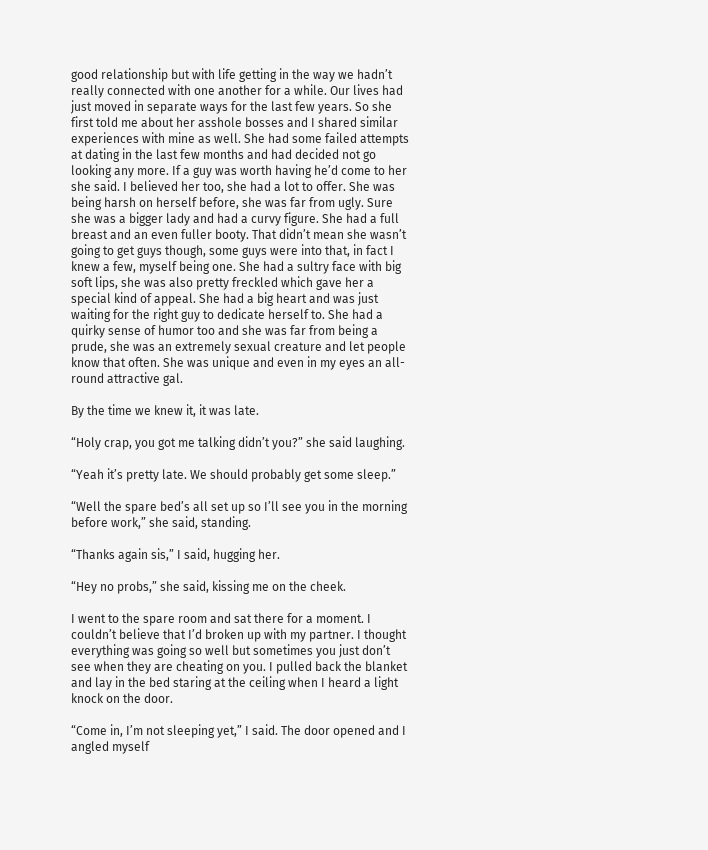good relationship but with life getting in the way we hadn’t really connected with one another for a while. Our lives had just moved in separate ways for the last few years. So she first told me about her asshole bosses and I shared similar experiences with mine as well. She had some failed attempts at dating in the last few months and had decided not go looking any more. If a guy was worth having he’d come to her she said. I believed her too, she had a lot to offer. She was being harsh on herself before, she was far from ugly. Sure she was a bigger lady and had a curvy figure. She had a full breast and an even fuller booty. That didn’t mean she wasn’t going to get guys though, some guys were into that, in fact I knew a few, myself being one. She had a sultry face with big soft lips, she was also pretty freckled which gave her a special kind of appeal. She had a big heart and was just waiting for the right guy to dedicate herself to. She had a quirky sense of humor too and she was far from being a prude, she was an extremely sexual creature and let people know that often. She was unique and even in my eyes an all-round attractive gal.

By the time we knew it, it was late.

“Holy crap, you got me talking didn’t you?” she said laughing.

“Yeah it’s pretty late. We should probably get some sleep.”

“Well the spare bed’s all set up so I’ll see you in the morning before work,” she said, standing.

“Thanks again sis,” I said, hugging her.

“Hey no probs,” she said, kissing me on the cheek.

I went to the spare room and sat there for a moment. I couldn’t believe that I’d broken up with my partner. I thought everything was going so well but sometimes you just don’t see when they are cheating on you. I pulled back the blanket and lay in the bed staring at the ceiling when I heard a light knock on the door.

“Come in, I’m not sleeping yet,” I said. The door opened and I angled myself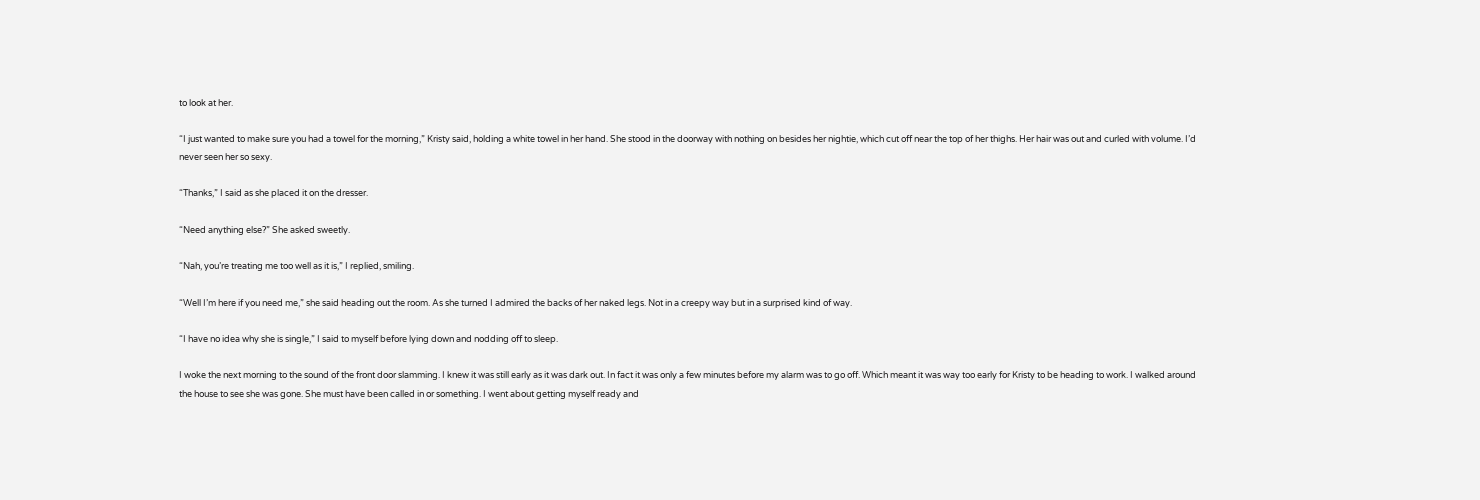to look at her.

“I just wanted to make sure you had a towel for the morning,” Kristy said, holding a white towel in her hand. She stood in the doorway with nothing on besides her nightie, which cut off near the top of her thighs. Her hair was out and curled with volume. I’d never seen her so sexy.

“Thanks,” I said as she placed it on the dresser.

“Need anything else?” She asked sweetly.

“Nah, you’re treating me too well as it is,” I replied, smiling.

“Well I’m here if you need me,” she said heading out the room. As she turned I admired the backs of her naked legs. Not in a creepy way but in a surprised kind of way.

“I have no idea why she is single,” I said to myself before lying down and nodding off to sleep.

I woke the next morning to the sound of the front door slamming. I knew it was still early as it was dark out. In fact it was only a few minutes before my alarm was to go off. Which meant it was way too early for Kristy to be heading to work. I walked around the house to see she was gone. She must have been called in or something. I went about getting myself ready and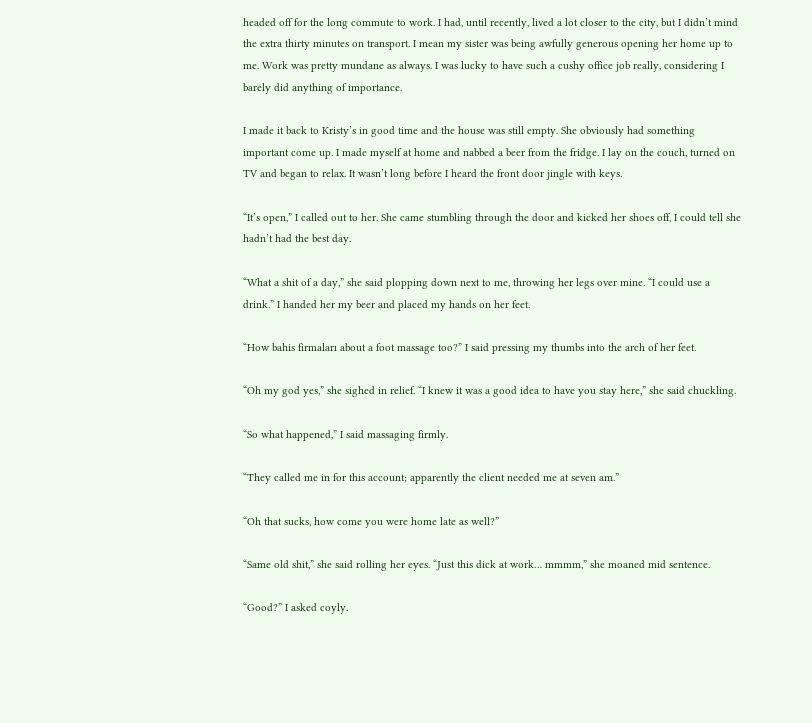headed off for the long commute to work. I had, until recently, lived a lot closer to the city, but I didn’t mind the extra thirty minutes on transport. I mean my sister was being awfully generous opening her home up to me. Work was pretty mundane as always. I was lucky to have such a cushy office job really, considering I barely did anything of importance.

I made it back to Kristy’s in good time and the house was still empty. She obviously had something important come up. I made myself at home and nabbed a beer from the fridge. I lay on the couch, turned on TV and began to relax. It wasn’t long before I heard the front door jingle with keys.

“It’s open,” I called out to her. She came stumbling through the door and kicked her shoes off, I could tell she hadn’t had the best day.

“What a shit of a day,” she said plopping down next to me, throwing her legs over mine. “I could use a drink.” I handed her my beer and placed my hands on her feet.

“How bahis firmaları about a foot massage too?” I said pressing my thumbs into the arch of her feet.

“Oh my god yes,” she sighed in relief. “I knew it was a good idea to have you stay here,” she said chuckling.

“So what happened,” I said massaging firmly.

“They called me in for this account; apparently the client needed me at seven am.”

“Oh that sucks, how come you were home late as well?”

“Same old shit,” she said rolling her eyes. “Just this dick at work… mmmm,” she moaned mid sentence.

“Good?” I asked coyly.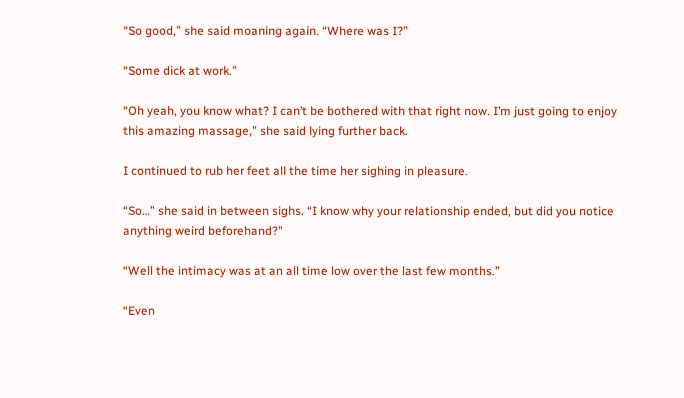“So good,” she said moaning again. “Where was I?”

“Some dick at work.”

“Oh yeah, you know what? I can’t be bothered with that right now. I’m just going to enjoy this amazing massage,” she said lying further back.

I continued to rub her feet all the time her sighing in pleasure.

“So…” she said in between sighs. “I know why your relationship ended, but did you notice anything weird beforehand?”

“Well the intimacy was at an all time low over the last few months.”

“Even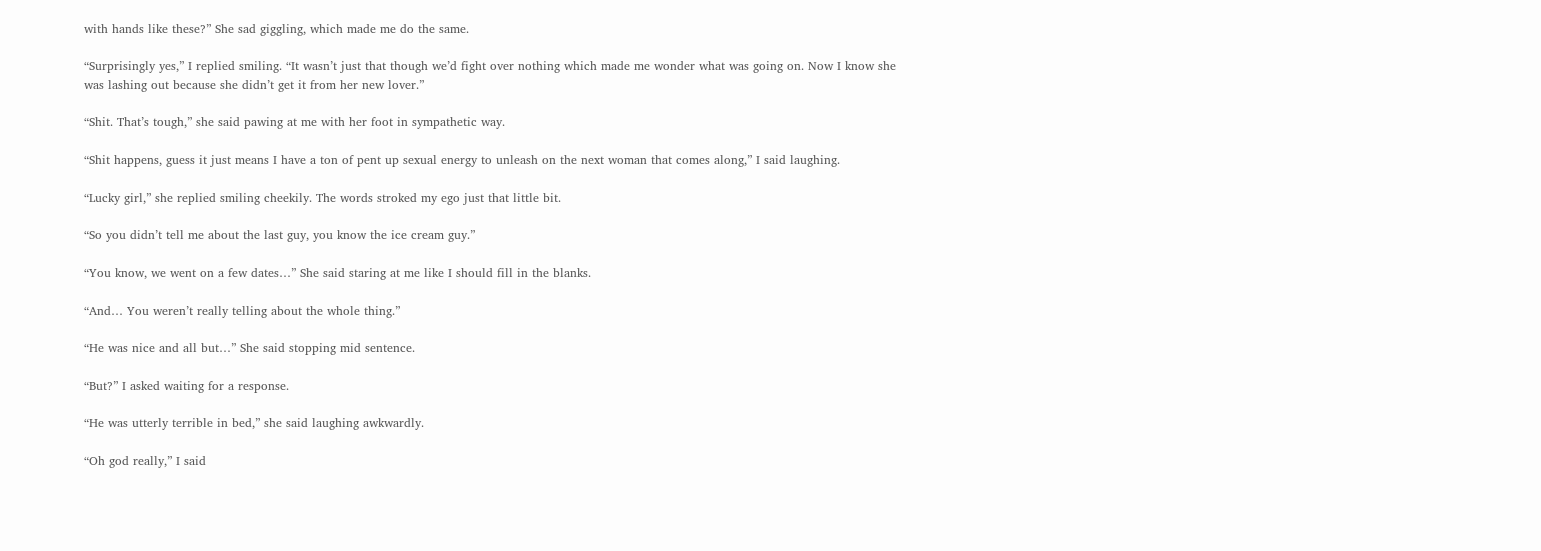with hands like these?” She sad giggling, which made me do the same.

“Surprisingly yes,” I replied smiling. “It wasn’t just that though we’d fight over nothing which made me wonder what was going on. Now I know she was lashing out because she didn’t get it from her new lover.”

“Shit. That’s tough,” she said pawing at me with her foot in sympathetic way.

“Shit happens, guess it just means I have a ton of pent up sexual energy to unleash on the next woman that comes along,” I said laughing.

“Lucky girl,” she replied smiling cheekily. The words stroked my ego just that little bit.

“So you didn’t tell me about the last guy, you know the ice cream guy.”

“You know, we went on a few dates…” She said staring at me like I should fill in the blanks.

“And… You weren’t really telling about the whole thing.”

“He was nice and all but…” She said stopping mid sentence.

“But?” I asked waiting for a response.

“He was utterly terrible in bed,” she said laughing awkwardly.

“Oh god really,” I said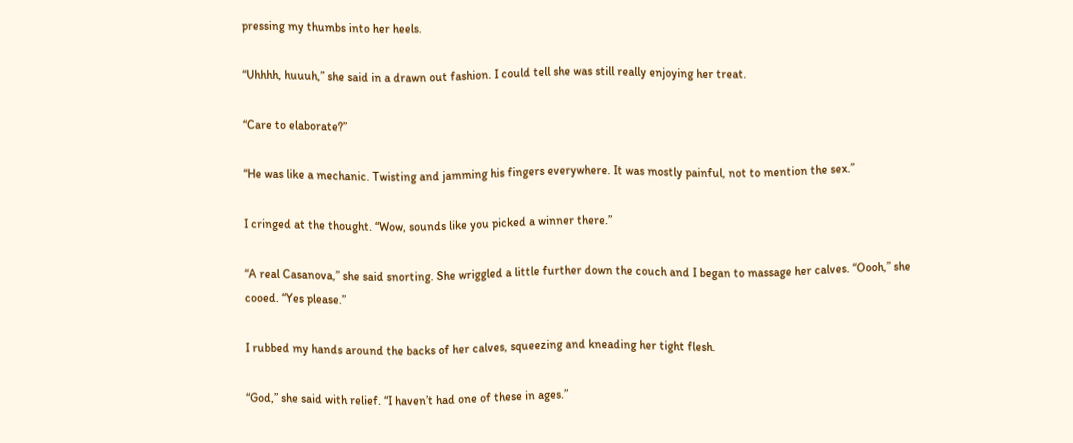pressing my thumbs into her heels.

“Uhhhh, huuuh,” she said in a drawn out fashion. I could tell she was still really enjoying her treat.

“Care to elaborate?”

“He was like a mechanic. Twisting and jamming his fingers everywhere. It was mostly painful, not to mention the sex.”

I cringed at the thought. “Wow, sounds like you picked a winner there.”

“A real Casanova,” she said snorting. She wriggled a little further down the couch and I began to massage her calves. “Oooh,” she cooed. “Yes please.”

I rubbed my hands around the backs of her calves, squeezing and kneading her tight flesh.

“God,” she said with relief. “I haven’t had one of these in ages.”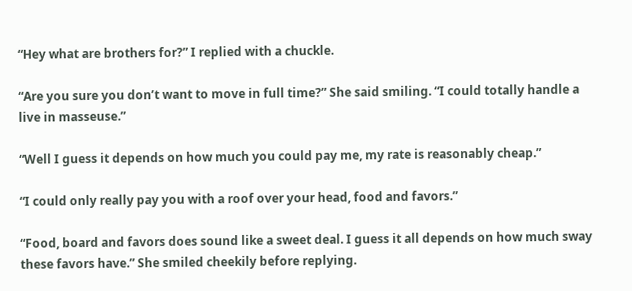“Hey what are brothers for?” I replied with a chuckle.

“Are you sure you don’t want to move in full time?” She said smiling. “I could totally handle a live in masseuse.”

“Well I guess it depends on how much you could pay me, my rate is reasonably cheap.”

“I could only really pay you with a roof over your head, food and favors.”

“Food, board and favors does sound like a sweet deal. I guess it all depends on how much sway these favors have.” She smiled cheekily before replying.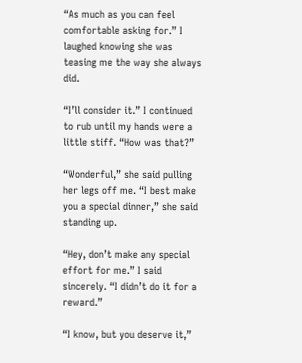“As much as you can feel comfortable asking for.” I laughed knowing she was teasing me the way she always did.

“I’ll consider it.” I continued to rub until my hands were a little stiff. “How was that?”

“Wonderful,” she said pulling her legs off me. “I best make you a special dinner,” she said standing up.

“Hey, don’t make any special effort for me.” I said sincerely. “I didn’t do it for a reward.”

“I know, but you deserve it,”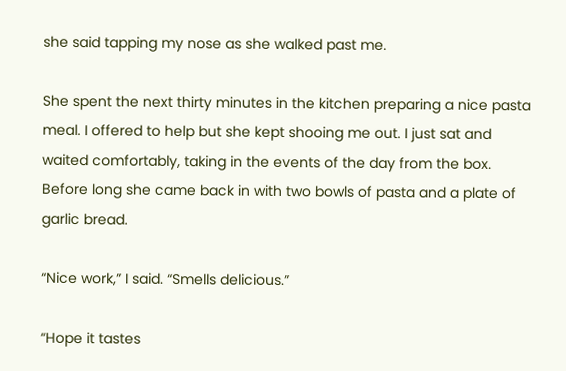she said tapping my nose as she walked past me.

She spent the next thirty minutes in the kitchen preparing a nice pasta meal. I offered to help but she kept shooing me out. I just sat and waited comfortably, taking in the events of the day from the box. Before long she came back in with two bowls of pasta and a plate of garlic bread.

“Nice work,” I said. “Smells delicious.”

“Hope it tastes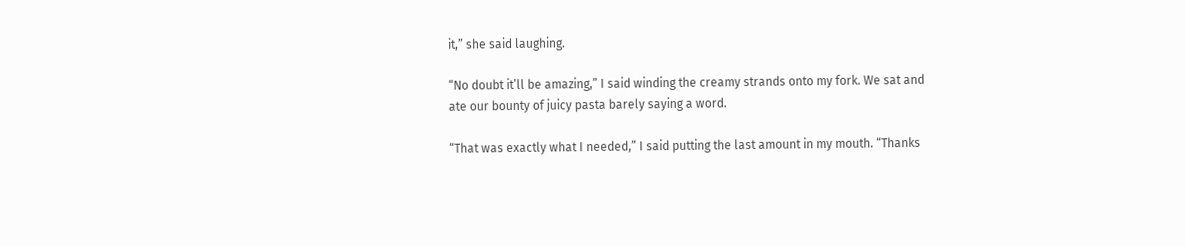it,” she said laughing.

“No doubt it’ll be amazing,” I said winding the creamy strands onto my fork. We sat and ate our bounty of juicy pasta barely saying a word.

“That was exactly what I needed,” I said putting the last amount in my mouth. “Thanks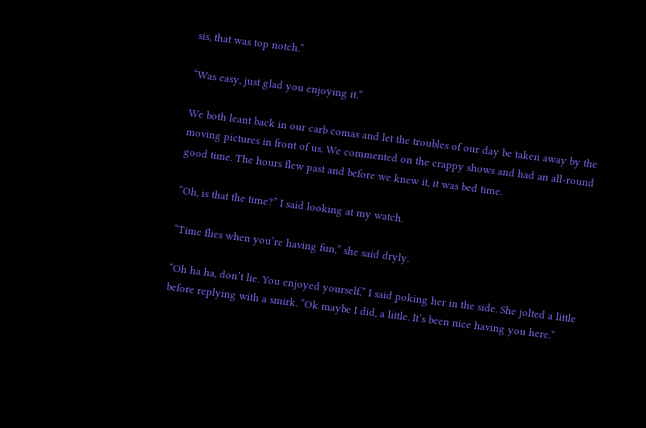sis, that was top notch.”

“Was easy, just glad you enjoying it.”

We both leant back in our carb comas and let the troubles of our day be taken away by the moving pictures in front of us. We commented on the crappy shows and had an all-round good time. The hours flew past and before we knew it, it was bed time.

“Oh, is that the time?” I said looking at my watch.

“Time flies when you’re having fun,” she said dryly.

“Oh ha ha, don’t lie. You enjoyed yourself,” I said poking her in the side. She jolted a little before replying with a smirk. “Ok maybe I did, a little. It’s been nice having you here.”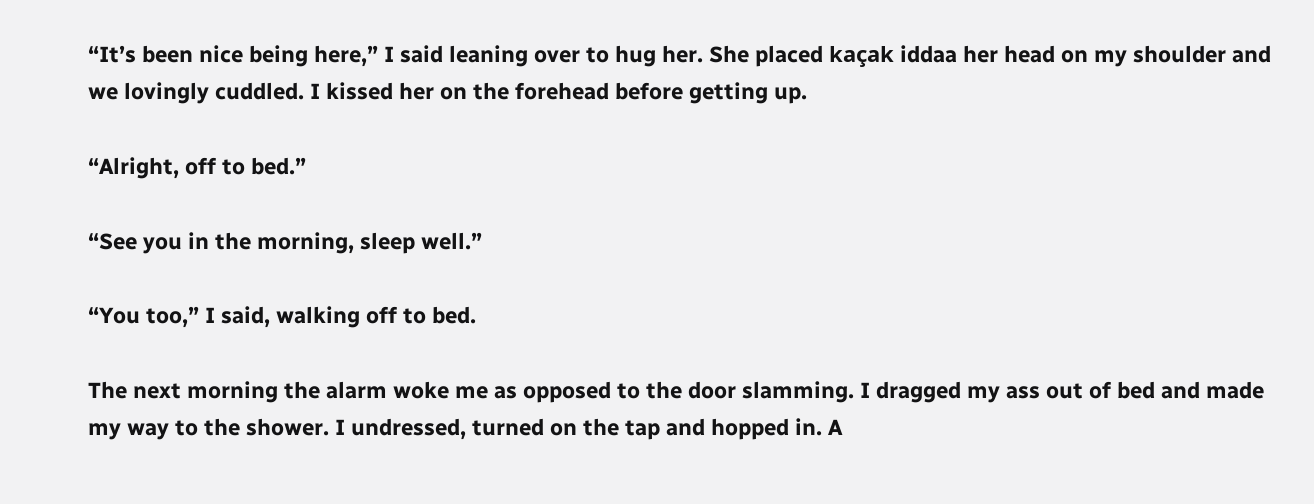“It’s been nice being here,” I said leaning over to hug her. She placed kaçak iddaa her head on my shoulder and we lovingly cuddled. I kissed her on the forehead before getting up.

“Alright, off to bed.”

“See you in the morning, sleep well.”

“You too,” I said, walking off to bed.

The next morning the alarm woke me as opposed to the door slamming. I dragged my ass out of bed and made my way to the shower. I undressed, turned on the tap and hopped in. A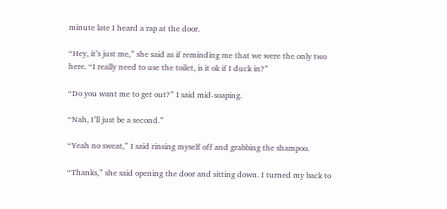minute late I heard a rap at the door.

“Hey, it’s just me,” she said as if reminding me that we were the only two here. “I really need to use the toilet, is it ok if I duck in?”

“Do you want me to get out?” I said mid-soaping.

“Nah, I’ll just be a second.”

“Yeah no sweat,” I said rinsing myself off and grabbing the shampoo.

“Thanks,” she said opening the door and sitting down. I turned my back to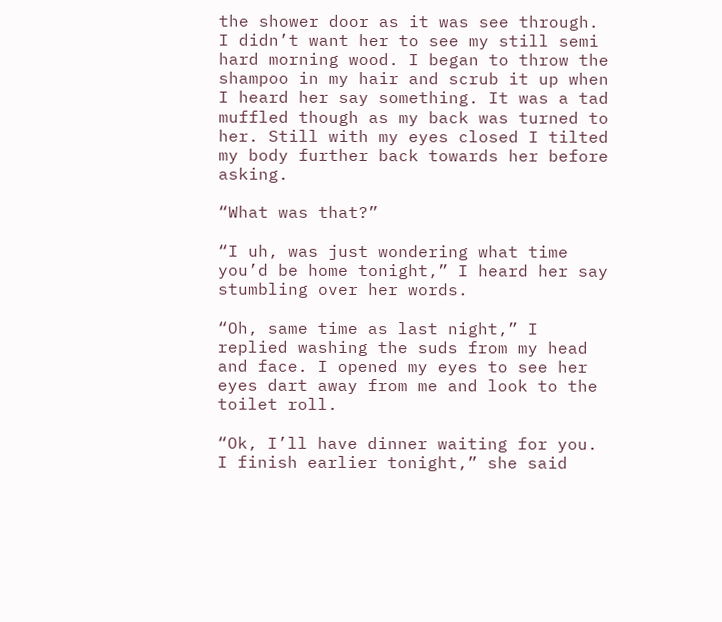the shower door as it was see through. I didn’t want her to see my still semi hard morning wood. I began to throw the shampoo in my hair and scrub it up when I heard her say something. It was a tad muffled though as my back was turned to her. Still with my eyes closed I tilted my body further back towards her before asking.

“What was that?”

“I uh, was just wondering what time you’d be home tonight,” I heard her say stumbling over her words.

“Oh, same time as last night,” I replied washing the suds from my head and face. I opened my eyes to see her eyes dart away from me and look to the toilet roll.

“Ok, I’ll have dinner waiting for you. I finish earlier tonight,” she said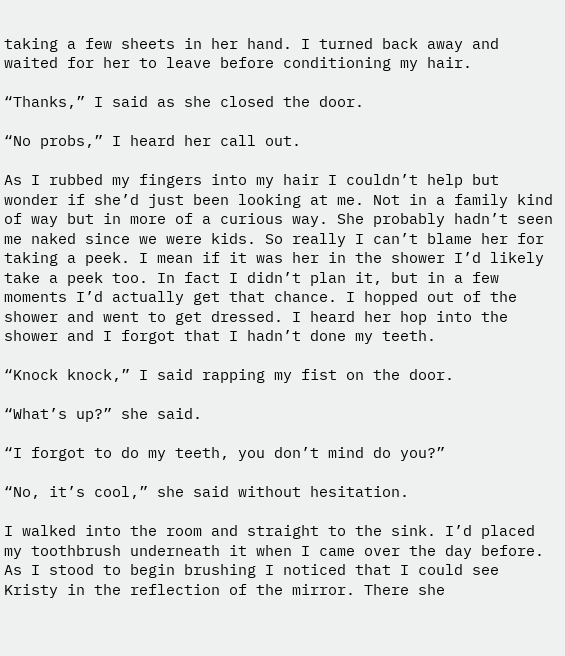taking a few sheets in her hand. I turned back away and waited for her to leave before conditioning my hair.

“Thanks,” I said as she closed the door.

“No probs,” I heard her call out.

As I rubbed my fingers into my hair I couldn’t help but wonder if she’d just been looking at me. Not in a family kind of way but in more of a curious way. She probably hadn’t seen me naked since we were kids. So really I can’t blame her for taking a peek. I mean if it was her in the shower I’d likely take a peek too. In fact I didn’t plan it, but in a few moments I’d actually get that chance. I hopped out of the shower and went to get dressed. I heard her hop into the shower and I forgot that I hadn’t done my teeth.

“Knock knock,” I said rapping my fist on the door.

“What’s up?” she said.

“I forgot to do my teeth, you don’t mind do you?”

“No, it’s cool,” she said without hesitation.

I walked into the room and straight to the sink. I’d placed my toothbrush underneath it when I came over the day before. As I stood to begin brushing I noticed that I could see Kristy in the reflection of the mirror. There she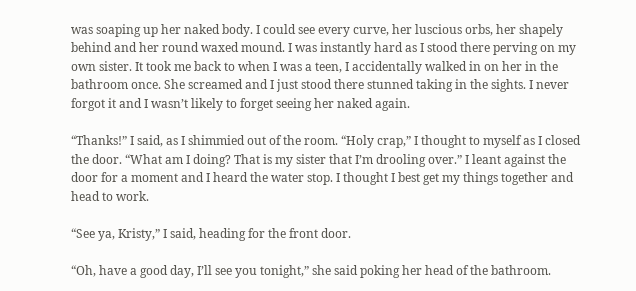was soaping up her naked body. I could see every curve, her luscious orbs, her shapely behind and her round waxed mound. I was instantly hard as I stood there perving on my own sister. It took me back to when I was a teen, I accidentally walked in on her in the bathroom once. She screamed and I just stood there stunned taking in the sights. I never forgot it and I wasn’t likely to forget seeing her naked again.

“Thanks!” I said, as I shimmied out of the room. “Holy crap,” I thought to myself as I closed the door. “What am I doing? That is my sister that I’m drooling over.” I leant against the door for a moment and I heard the water stop. I thought I best get my things together and head to work.

“See ya, Kristy,” I said, heading for the front door.

“Oh, have a good day, I’ll see you tonight,” she said poking her head of the bathroom.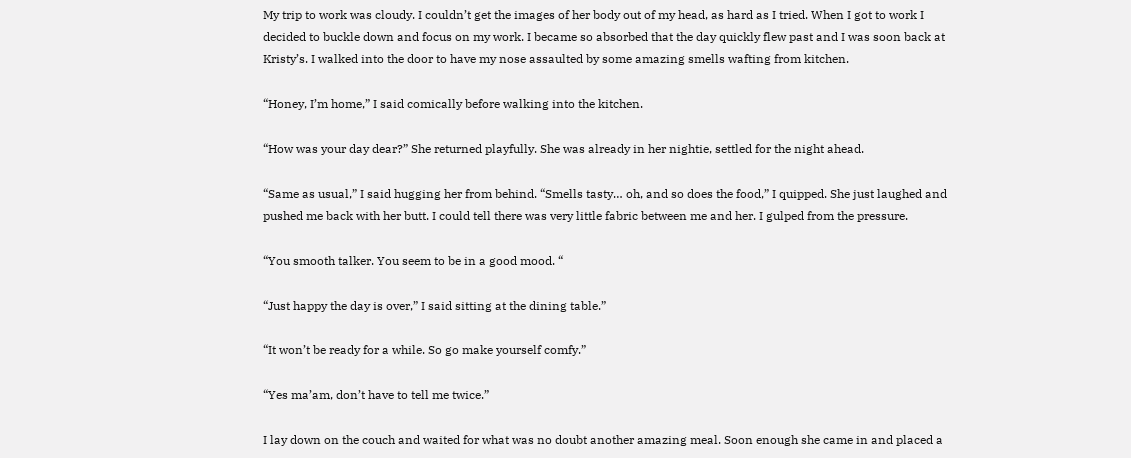My trip to work was cloudy. I couldn’t get the images of her body out of my head, as hard as I tried. When I got to work I decided to buckle down and focus on my work. I became so absorbed that the day quickly flew past and I was soon back at Kristy’s. I walked into the door to have my nose assaulted by some amazing smells wafting from kitchen.

“Honey, I’m home,” I said comically before walking into the kitchen.

“How was your day dear?” She returned playfully. She was already in her nightie, settled for the night ahead.

“Same as usual,” I said hugging her from behind. “Smells tasty… oh, and so does the food,” I quipped. She just laughed and pushed me back with her butt. I could tell there was very little fabric between me and her. I gulped from the pressure.

“You smooth talker. You seem to be in a good mood. “

“Just happy the day is over,” I said sitting at the dining table.”

“It won’t be ready for a while. So go make yourself comfy.”

“Yes ma’am, don’t have to tell me twice.”

I lay down on the couch and waited for what was no doubt another amazing meal. Soon enough she came in and placed a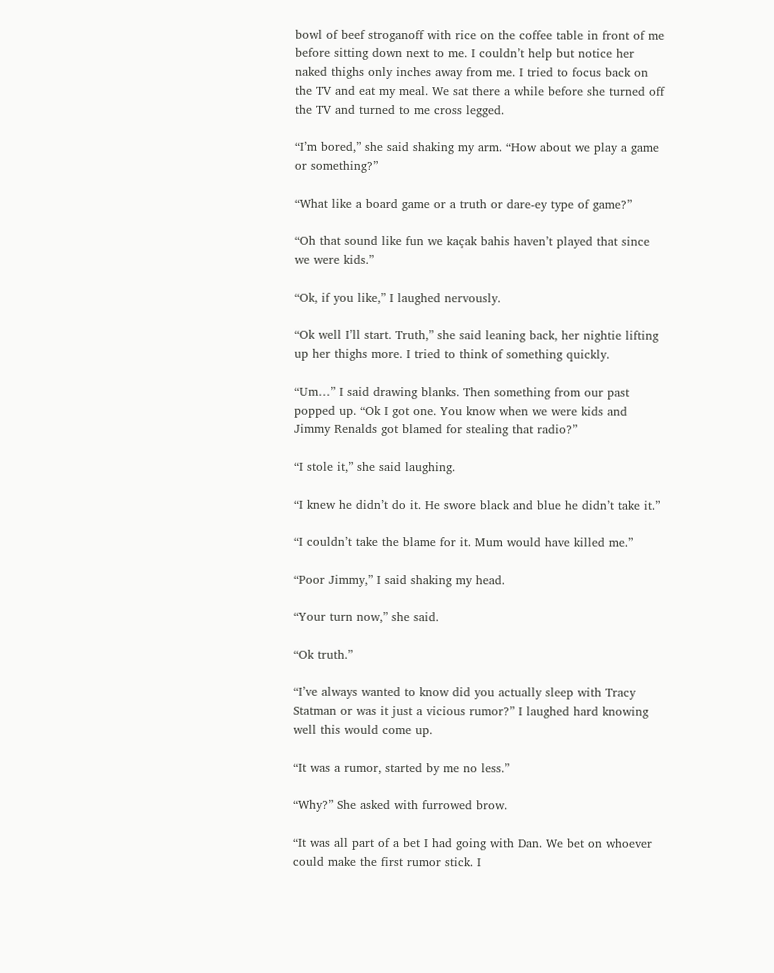bowl of beef stroganoff with rice on the coffee table in front of me before sitting down next to me. I couldn’t help but notice her naked thighs only inches away from me. I tried to focus back on the TV and eat my meal. We sat there a while before she turned off the TV and turned to me cross legged.

“I’m bored,” she said shaking my arm. “How about we play a game or something?”

“What like a board game or a truth or dare-ey type of game?”

“Oh that sound like fun we kaçak bahis haven’t played that since we were kids.”

“Ok, if you like,” I laughed nervously.

“Ok well I’ll start. Truth,” she said leaning back, her nightie lifting up her thighs more. I tried to think of something quickly.

“Um…” I said drawing blanks. Then something from our past popped up. “Ok I got one. You know when we were kids and Jimmy Renalds got blamed for stealing that radio?”

“I stole it,” she said laughing.

“I knew he didn’t do it. He swore black and blue he didn’t take it.”

“I couldn’t take the blame for it. Mum would have killed me.”

“Poor Jimmy,” I said shaking my head.

“Your turn now,” she said.

“Ok truth.”

“I’ve always wanted to know did you actually sleep with Tracy Statman or was it just a vicious rumor?” I laughed hard knowing well this would come up.

“It was a rumor, started by me no less.”

“Why?” She asked with furrowed brow.

“It was all part of a bet I had going with Dan. We bet on whoever could make the first rumor stick. I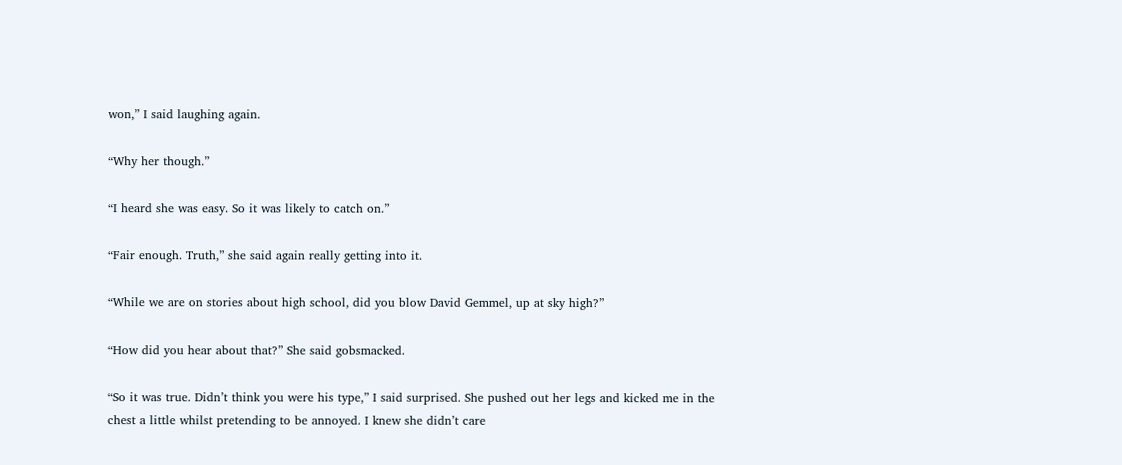won,” I said laughing again.

“Why her though.”

“I heard she was easy. So it was likely to catch on.”

“Fair enough. Truth,” she said again really getting into it.

“While we are on stories about high school, did you blow David Gemmel, up at sky high?”

“How did you hear about that?” She said gobsmacked.

“So it was true. Didn’t think you were his type,” I said surprised. She pushed out her legs and kicked me in the chest a little whilst pretending to be annoyed. I knew she didn’t care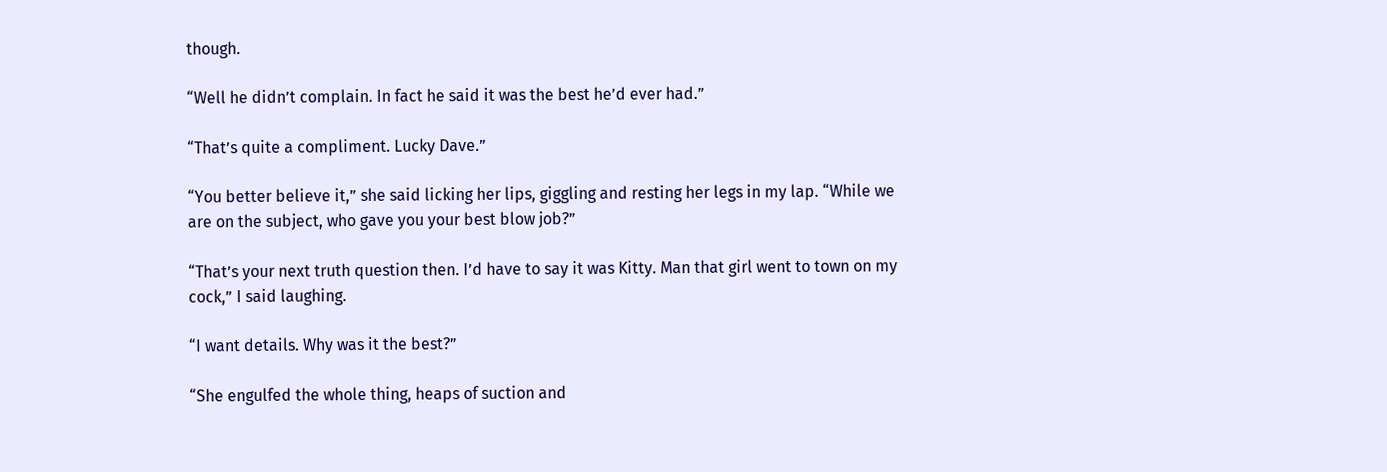though.

“Well he didn’t complain. In fact he said it was the best he’d ever had.”

“That’s quite a compliment. Lucky Dave.”

“You better believe it,” she said licking her lips, giggling and resting her legs in my lap. “While we are on the subject, who gave you your best blow job?”

“That’s your next truth question then. I’d have to say it was Kitty. Man that girl went to town on my cock,” I said laughing.

“I want details. Why was it the best?”

“She engulfed the whole thing, heaps of suction and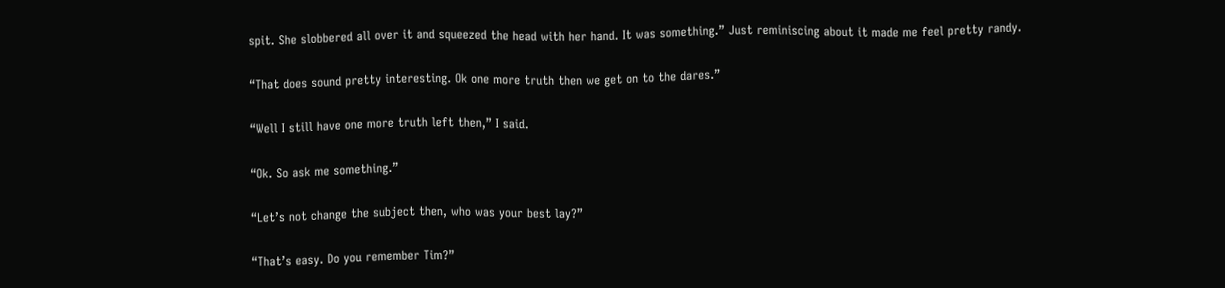spit. She slobbered all over it and squeezed the head with her hand. It was something.” Just reminiscing about it made me feel pretty randy.

“That does sound pretty interesting. Ok one more truth then we get on to the dares.”

“Well I still have one more truth left then,” I said.

“Ok. So ask me something.”

“Let’s not change the subject then, who was your best lay?”

“That’s easy. Do you remember Tim?”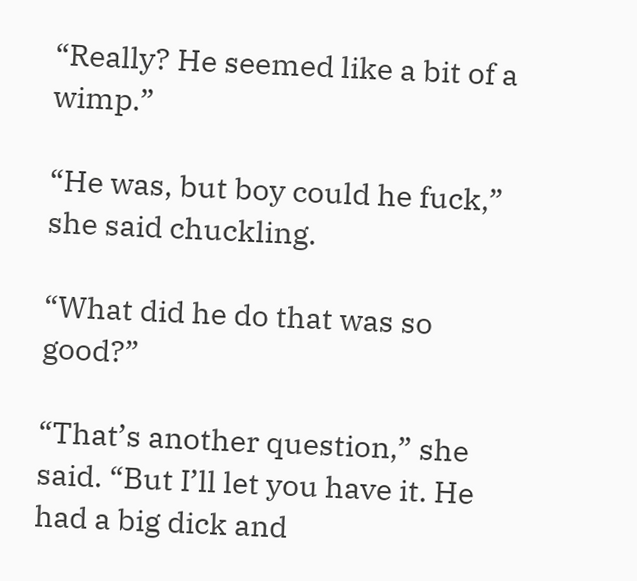“Really? He seemed like a bit of a wimp.”

“He was, but boy could he fuck,” she said chuckling.

“What did he do that was so good?”

“That’s another question,” she said. “But I’ll let you have it. He had a big dick and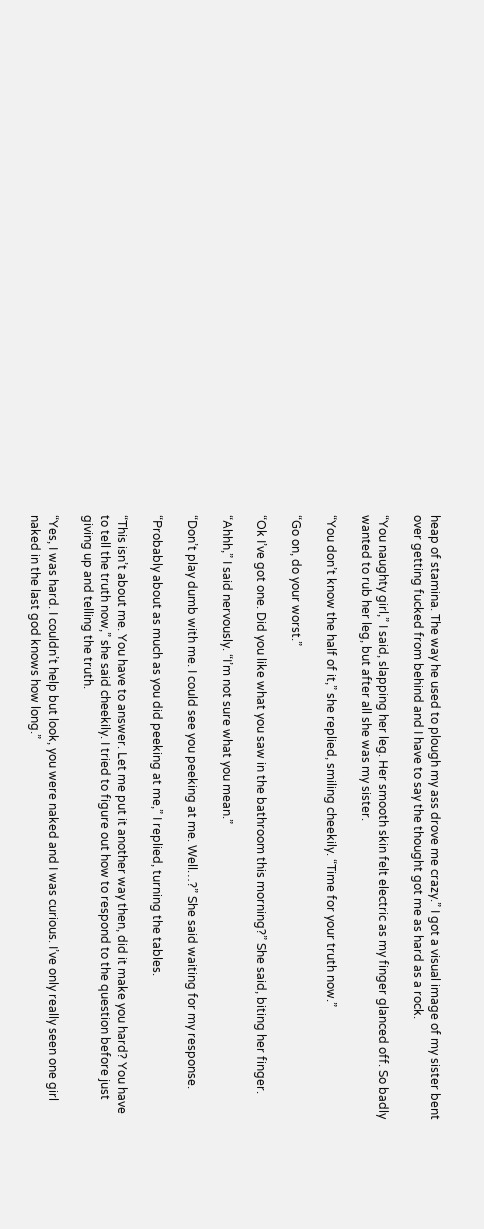heap of stamina. The way he used to plough my ass drove me crazy.” I got a visual image of my sister bent over getting fucked from behind and I have to say the thought got me as hard as a rock.

“You naughty girl,” I said, slapping her leg. Her smooth skin felt electric as my finger glanced off. So badly wanted to rub her leg, but after all she was my sister.

“You don’t know the half of it,” she replied, smiling cheekily. “Time for your truth now.”

“Go on, do your worst.”

“Ok I’ve got one. Did you like what you saw in the bathroom this morning?” She said, biting her finger.

“Ahhh,” I said nervously. “I’m not sure what you mean.”

“Don’t play dumb with me. I could see you peeking at me. Well…?” She said waiting for my response.

“Probably about as much as you did peeking at me,” I replied, turning the tables.

“This isn’t about me. You have to answer. Let me put it another way then, did it make you hard? You have to tell the truth now,” she said cheekily. I tried to figure out how to respond to the question before just giving up and telling the truth.

“Yes, I was hard. I couldn’t help but look, you were naked and I was curious. I’ve only really seen one girl naked in the last god knows how long.”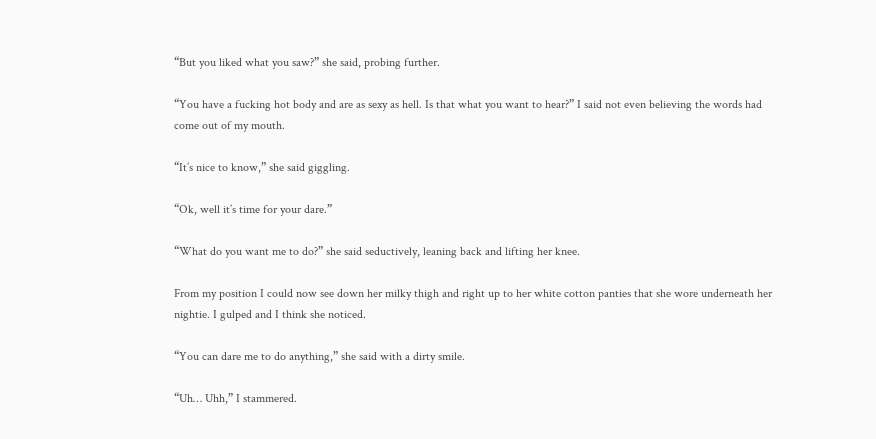“But you liked what you saw?” she said, probing further.

“You have a fucking hot body and are as sexy as hell. Is that what you want to hear?” I said not even believing the words had come out of my mouth.

“It’s nice to know,” she said giggling.

“Ok, well it’s time for your dare.”

“What do you want me to do?” she said seductively, leaning back and lifting her knee.

From my position I could now see down her milky thigh and right up to her white cotton panties that she wore underneath her nightie. I gulped and I think she noticed.

“You can dare me to do anything,” she said with a dirty smile.

“Uh… Uhh,” I stammered.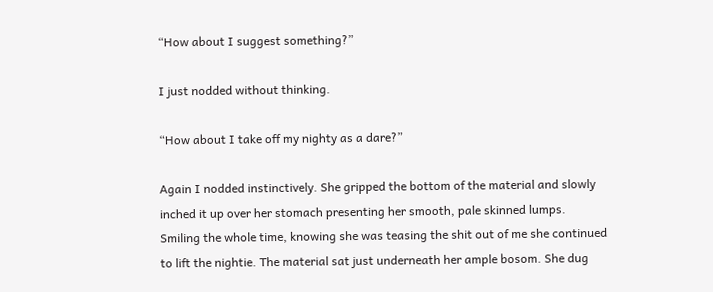“How about I suggest something?”

I just nodded without thinking.

“How about I take off my nighty as a dare?”

Again I nodded instinctively. She gripped the bottom of the material and slowly inched it up over her stomach presenting her smooth, pale skinned lumps. Smiling the whole time, knowing she was teasing the shit out of me she continued to lift the nightie. The material sat just underneath her ample bosom. She dug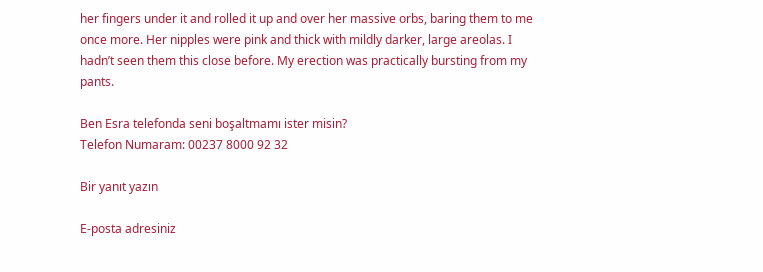her fingers under it and rolled it up and over her massive orbs, baring them to me once more. Her nipples were pink and thick with mildly darker, large areolas. I hadn’t seen them this close before. My erection was practically bursting from my pants.

Ben Esra telefonda seni boşaltmamı ister misin?
Telefon Numaram: 00237 8000 92 32

Bir yanıt yazın

E-posta adresiniz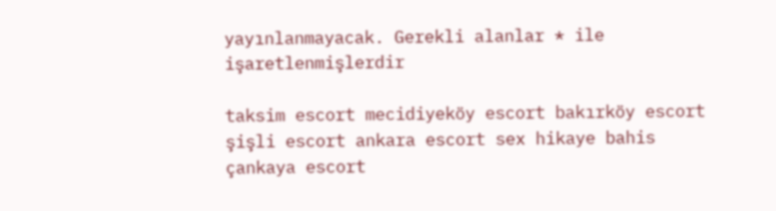yayınlanmayacak. Gerekli alanlar * ile işaretlenmişlerdir

taksim escort mecidiyeköy escort bakırköy escort şişli escort ankara escort sex hikaye bahis çankaya escort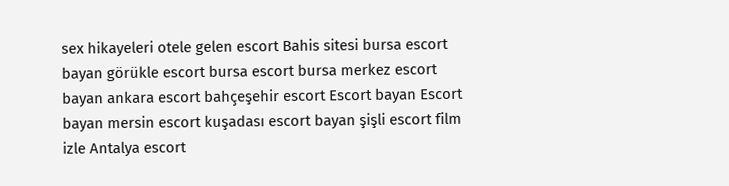sex hikayeleri otele gelen escort Bahis sitesi bursa escort bayan görükle escort bursa escort bursa merkez escort bayan ankara escort bahçeşehir escort Escort bayan Escort bayan mersin escort kuşadası escort bayan şişli escort film izle Antalya escort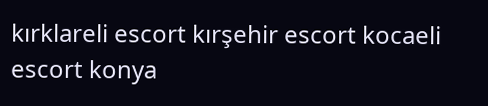kırklareli escort kırşehir escort kocaeli escort konya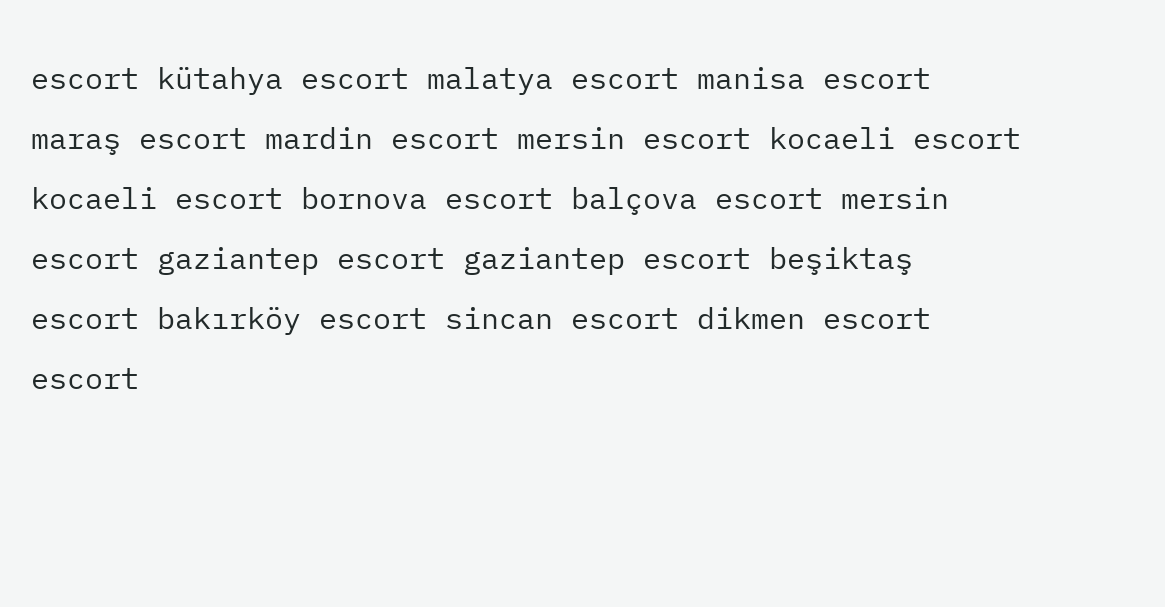escort kütahya escort malatya escort manisa escort maraş escort mardin escort mersin escort kocaeli escort kocaeli escort bornova escort balçova escort mersin escort gaziantep escort gaziantep escort beşiktaş escort bakırköy escort sincan escort dikmen escort escort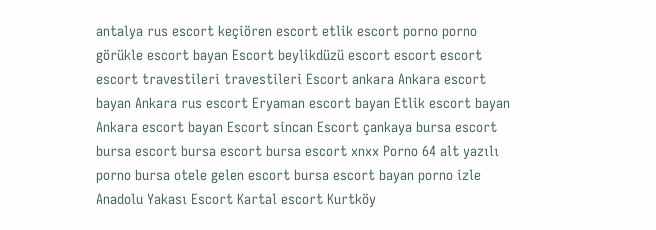antalya rus escort keçiören escort etlik escort porno porno görükle escort bayan Escort beylikdüzü escort escort escort escort travestileri travestileri Escort ankara Ankara escort bayan Ankara rus escort Eryaman escort bayan Etlik escort bayan Ankara escort bayan Escort sincan Escort çankaya bursa escort bursa escort bursa escort bursa escort xnxx Porno 64 alt yazılı porno bursa otele gelen escort bursa escort bayan porno izle Anadolu Yakası Escort Kartal escort Kurtköy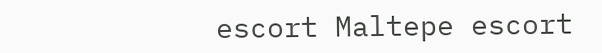escort Maltepe escort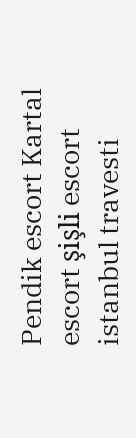Pendik escort Kartal escort şişli escort istanbul travesti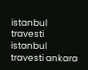istanbul travesti istanbul travesti ankara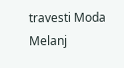travesti Moda Melanj